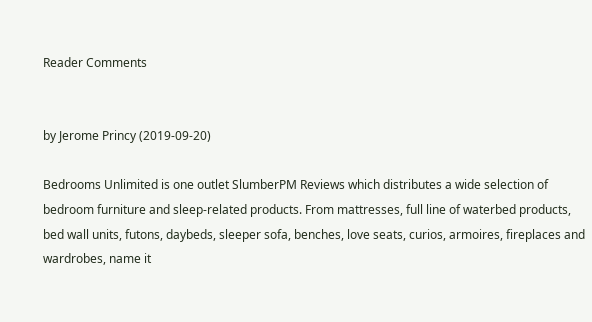Reader Comments


by Jerome Princy (2019-09-20)

Bedrooms Unlimited is one outlet SlumberPM Reviews which distributes a wide selection of bedroom furniture and sleep-related products. From mattresses, full line of waterbed products, bed wall units, futons, daybeds, sleeper sofa, benches, love seats, curios, armoires, fireplaces and wardrobes, name it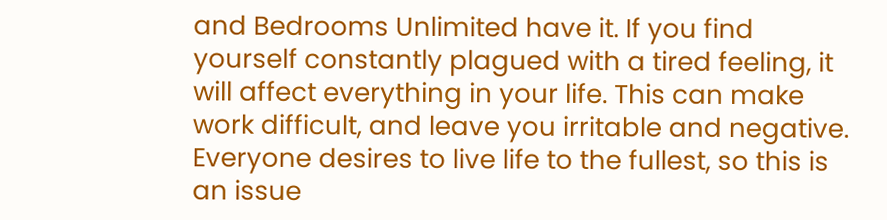and Bedrooms Unlimited have it. If you find yourself constantly plagued with a tired feeling, it will affect everything in your life. This can make work difficult, and leave you irritable and negative. Everyone desires to live life to the fullest, so this is an issue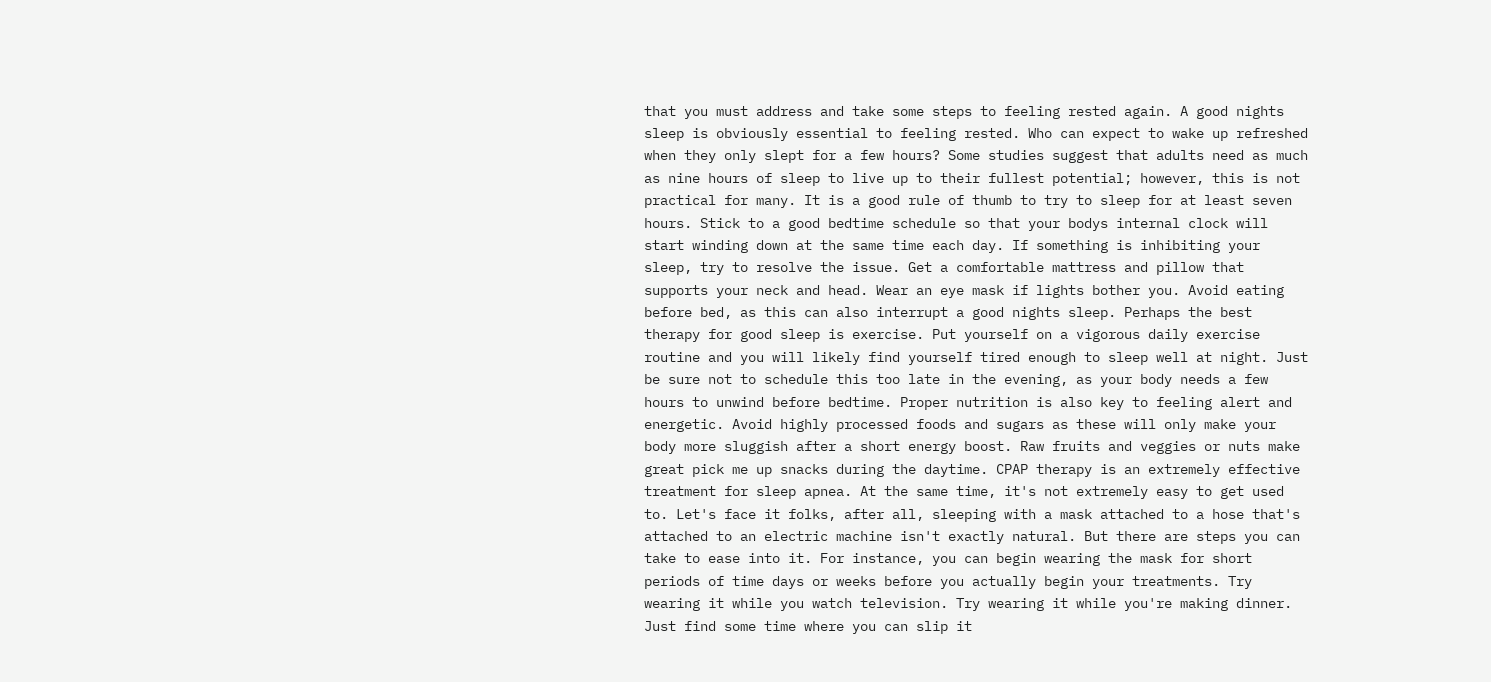that you must address and take some steps to feeling rested again. A good nights sleep is obviously essential to feeling rested. Who can expect to wake up refreshed when they only slept for a few hours? Some studies suggest that adults need as much as nine hours of sleep to live up to their fullest potential; however, this is not practical for many. It is a good rule of thumb to try to sleep for at least seven hours. Stick to a good bedtime schedule so that your bodys internal clock will start winding down at the same time each day. If something is inhibiting your sleep, try to resolve the issue. Get a comfortable mattress and pillow that supports your neck and head. Wear an eye mask if lights bother you. Avoid eating before bed, as this can also interrupt a good nights sleep. Perhaps the best therapy for good sleep is exercise. Put yourself on a vigorous daily exercise routine and you will likely find yourself tired enough to sleep well at night. Just be sure not to schedule this too late in the evening, as your body needs a few hours to unwind before bedtime. Proper nutrition is also key to feeling alert and energetic. Avoid highly processed foods and sugars as these will only make your body more sluggish after a short energy boost. Raw fruits and veggies or nuts make great pick me up snacks during the daytime. CPAP therapy is an extremely effective treatment for sleep apnea. At the same time, it's not extremely easy to get used to. Let's face it folks, after all, sleeping with a mask attached to a hose that's attached to an electric machine isn't exactly natural. But there are steps you can take to ease into it. For instance, you can begin wearing the mask for short periods of time days or weeks before you actually begin your treatments. Try wearing it while you watch television. Try wearing it while you're making dinner. Just find some time where you can slip it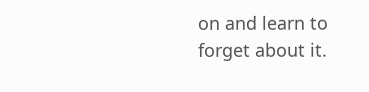on and learn to forget about it.